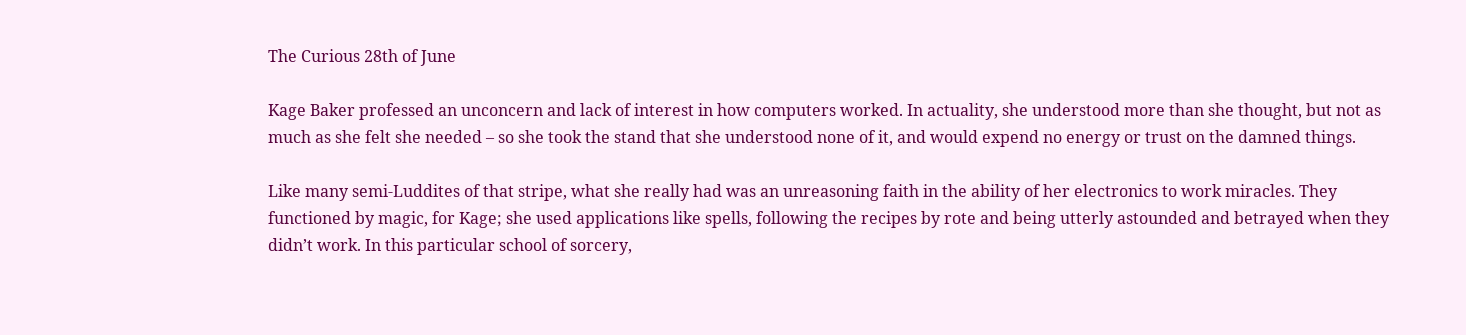The Curious 28th of June

Kage Baker professed an unconcern and lack of interest in how computers worked. In actuality, she understood more than she thought, but not as much as she felt she needed – so she took the stand that she understood none of it, and would expend no energy or trust on the damned things.

Like many semi-Luddites of that stripe, what she really had was an unreasoning faith in the ability of her electronics to work miracles. They functioned by magic, for Kage; she used applications like spells, following the recipes by rote and being utterly astounded and betrayed when they didn’t work. In this particular school of sorcery,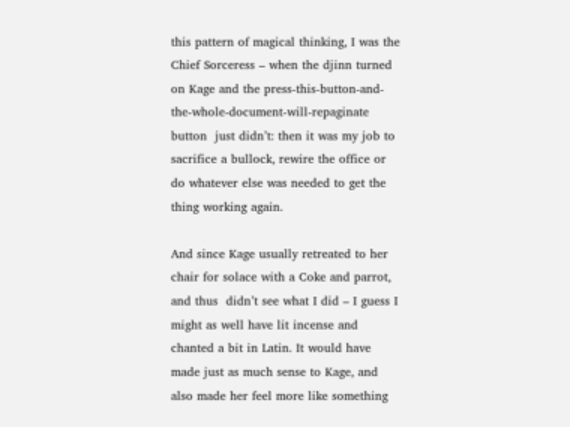this pattern of magical thinking, I was the Chief Sorceress – when the djinn turned on Kage and the press-this-button-and-the-whole-document-will-repaginate button  just didn’t: then it was my job to sacrifice a bullock, rewire the office or do whatever else was needed to get the thing working again.

And since Kage usually retreated to her chair for solace with a Coke and parrot, and thus  didn’t see what I did – I guess I might as well have lit incense and chanted a bit in Latin. It would have made just as much sense to Kage, and also made her feel more like something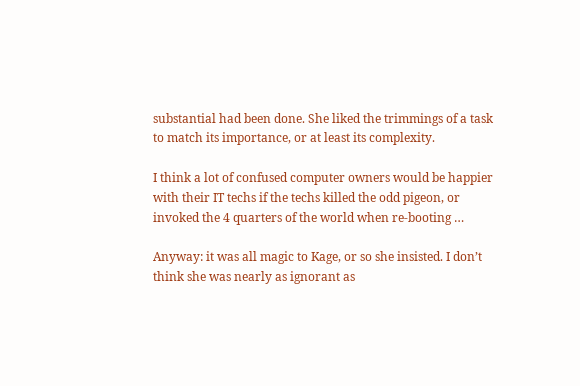substantial had been done. She liked the trimmings of a task to match its importance, or at least its complexity.

I think a lot of confused computer owners would be happier with their IT techs if the techs killed the odd pigeon, or invoked the 4 quarters of the world when re-booting …

Anyway: it was all magic to Kage, or so she insisted. I don’t think she was nearly as ignorant as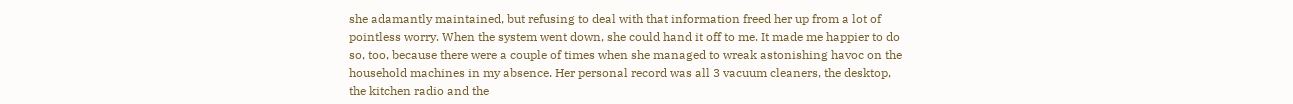she adamantly maintained, but refusing to deal with that information freed her up from a lot of pointless worry. When the system went down, she could hand it off to me. It made me happier to do so, too, because there were a couple of times when she managed to wreak astonishing havoc on the household machines in my absence. Her personal record was all 3 vacuum cleaners, the desktop, the kitchen radio and the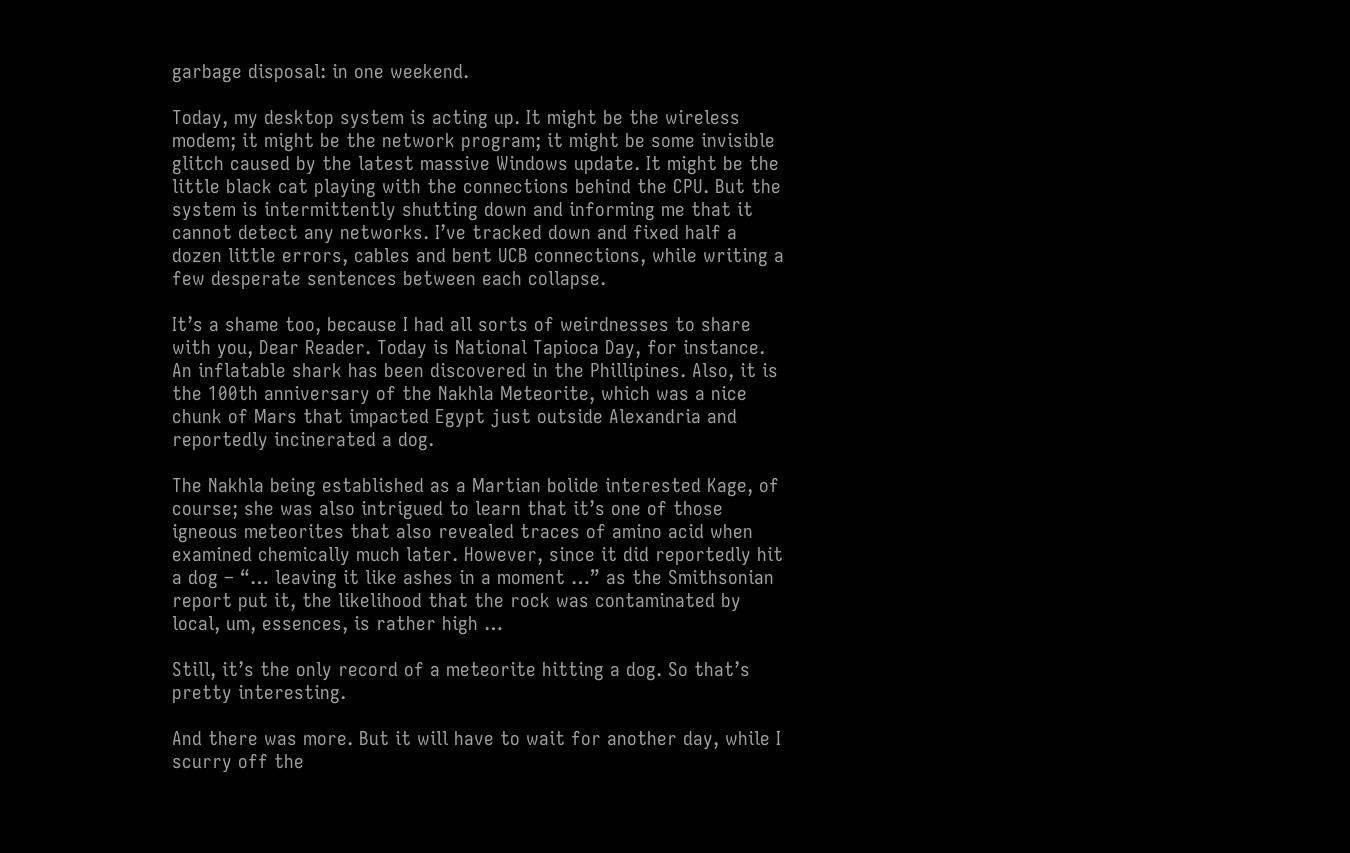garbage disposal: in one weekend.

Today, my desktop system is acting up. It might be the wireless modem; it might be the network program; it might be some invisible glitch caused by the latest massive Windows update. It might be the little black cat playing with the connections behind the CPU. But the system is intermittently shutting down and informing me that it cannot detect any networks. I’ve tracked down and fixed half a dozen little errors, cables and bent UCB connections, while writing a few desperate sentences between each collapse.

It’s a shame too, because I had all sorts of weirdnesses to share with you, Dear Reader. Today is National Tapioca Day, for instance. An inflatable shark has been discovered in the Phillipines. Also, it is the 100th anniversary of the Nakhla Meteorite, which was a nice chunk of Mars that impacted Egypt just outside Alexandria and reportedly incinerated a dog.

The Nakhla being established as a Martian bolide interested Kage, of course; she was also intrigued to learn that it’s one of those igneous meteorites that also revealed traces of amino acid when examined chemically much later. However, since it did reportedly hit a dog – “… leaving it like ashes in a moment …” as the Smithsonian report put it, the likelihood that the rock was contaminated by local, um, essences, is rather high …

Still, it’s the only record of a meteorite hitting a dog. So that’s pretty interesting.

And there was more. But it will have to wait for another day, while I scurry off the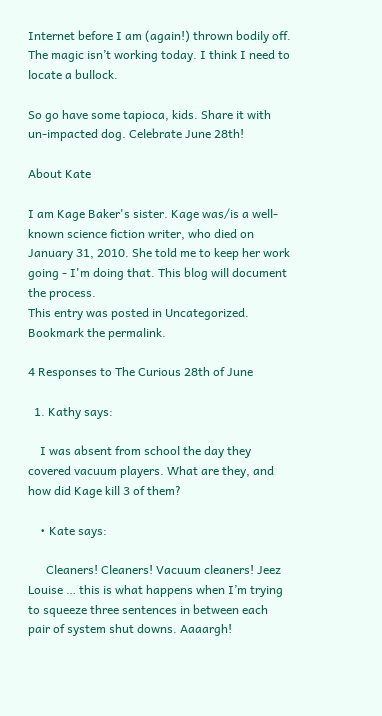Internet before I am (again!) thrown bodily off. The magic isn’t working today. I think I need to locate a bullock.

So go have some tapioca, kids. Share it with un-impacted dog. Celebrate June 28th!

About Kate

I am Kage Baker's sister. Kage was/is a well-known science fiction writer, who died on January 31, 2010. She told me to keep her work going - I'm doing that. This blog will document the process.
This entry was posted in Uncategorized. Bookmark the permalink.

4 Responses to The Curious 28th of June

  1. Kathy says:

    I was absent from school the day they covered vacuum players. What are they, and how did Kage kill 3 of them?

    • Kate says:

      Cleaners! Cleaners! Vacuum cleaners! Jeez Louise … this is what happens when I’m trying to squeeze three sentences in between each pair of system shut downs. Aaaargh!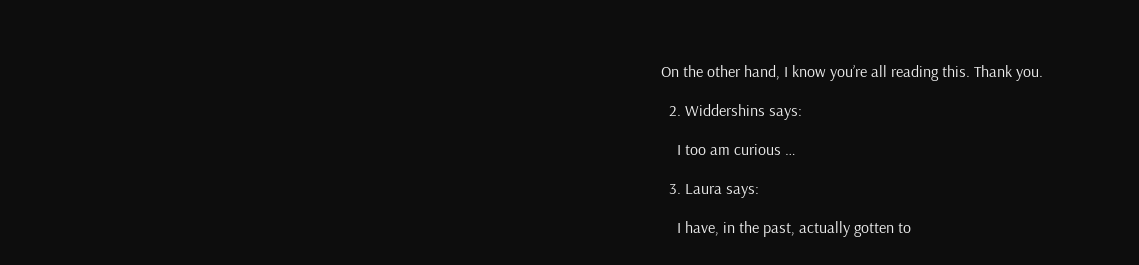On the other hand, I know you’re all reading this. Thank you.

  2. Widdershins says:

    I too am curious …

  3. Laura says:

    I have, in the past, actually gotten to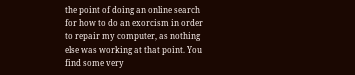the point of doing an online search for how to do an exorcism in order to repair my computer, as nothing else was working at that point. You find some very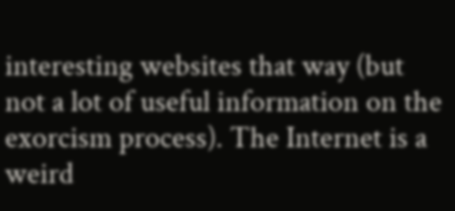interesting websites that way (but not a lot of useful information on the exorcism process). The Internet is a weird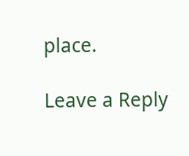place.

Leave a Reply